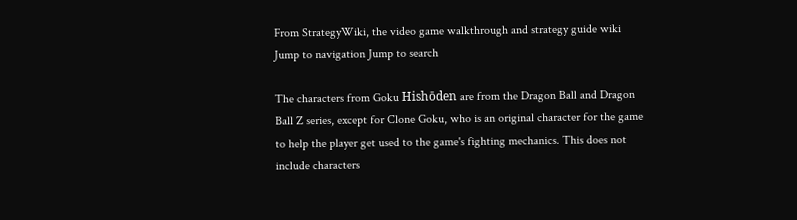From StrategyWiki, the video game walkthrough and strategy guide wiki
Jump to navigation Jump to search

The characters from Goku Hishōden are from the Dragon Ball and Dragon Ball Z series, except for Clone Goku, who is an original character for the game to help the player get used to the game's fighting mechanics. This does not include characters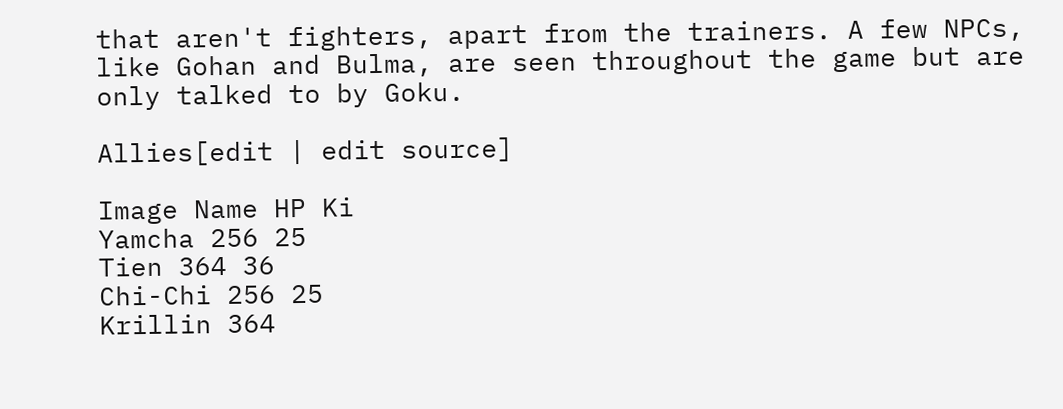that aren't fighters, apart from the trainers. A few NPCs, like Gohan and Bulma, are seen throughout the game but are only talked to by Goku.

Allies[edit | edit source]

Image Name HP Ki
Yamcha 256 25
Tien 364 36
Chi-Chi 256 25
Krillin 364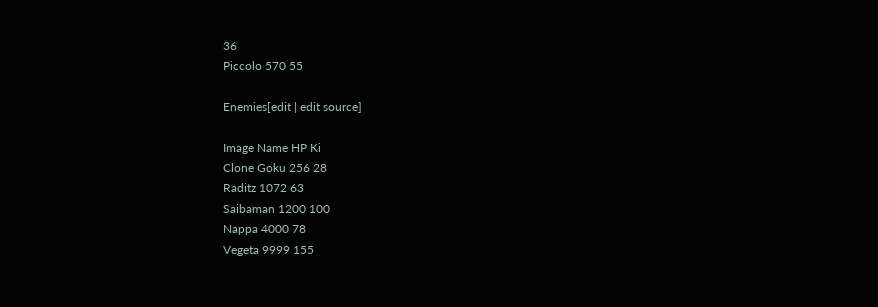36
Piccolo 570 55

Enemies[edit | edit source]

Image Name HP Ki
Clone Goku 256 28
Raditz 1072 63
Saibaman 1200 100
Nappa 4000 78
Vegeta 9999 155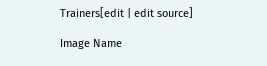Trainers[edit | edit source]

Image Name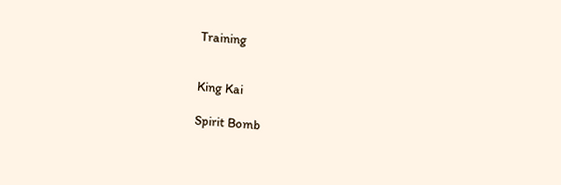Training


King Kai

Spirit Bomb